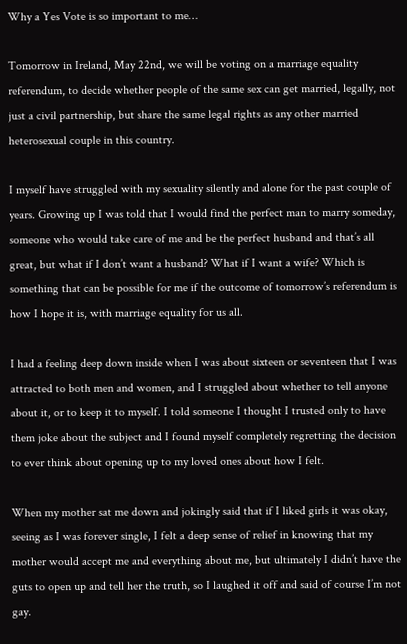Why a Yes Vote is so important to me…

Tomorrow in Ireland, May 22nd, we will be voting on a marriage equality referendum, to decide whether people of the same sex can get married, legally, not just a civil partnership, but share the same legal rights as any other married heterosexual couple in this country.

I myself have struggled with my sexuality silently and alone for the past couple of years. Growing up I was told that I would find the perfect man to marry someday, someone who would take care of me and be the perfect husband and that’s all great, but what if I don’t want a husband? What if I want a wife? Which is something that can be possible for me if the outcome of tomorrow’s referendum is how I hope it is, with marriage equality for us all.

I had a feeling deep down inside when I was about sixteen or seventeen that I was attracted to both men and women, and I struggled about whether to tell anyone about it, or to keep it to myself. I told someone I thought I trusted only to have them joke about the subject and I found myself completely regretting the decision to ever think about opening up to my loved ones about how I felt.

When my mother sat me down and jokingly said that if I liked girls it was okay, seeing as I was forever single, I felt a deep sense of relief in knowing that my mother would accept me and everything about me, but ultimately I didn’t have the guts to open up and tell her the truth, so I laughed it off and said of course I’m not gay.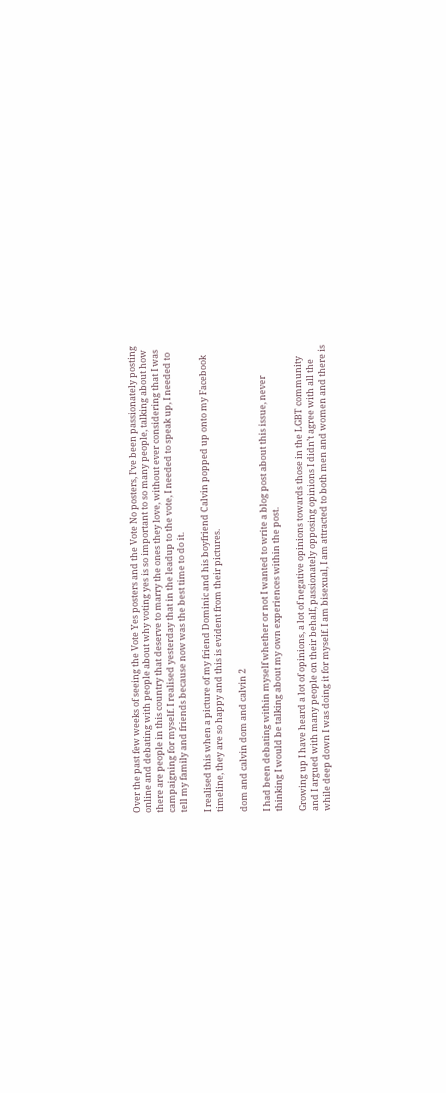Over the past few weeks of seeing the Vote Yes posters and the Vote No posters, I’ve been passionately posting online and debating with people about why voting yes is so important to so many people, talking about how there are people in this country that deserve to marry the ones they love, without ever considering that I was campaigning for myself. I realised yesterday that in the leadup to the vote, I needed to speak up, I needed to tell my family and friends because now was the best time to do it.

I realised this when a picture of my friend Dominic and his boyfriend Calvin popped up onto my Facebook timeline, they are so happy and this is evident from their pictures.

dom and calvin dom and calvin 2

I had been debating within myself whether or not I wanted to write a blog post about this issue, never thinking I would be talking about my own experiences within the post.

Growing up I have heard a lot of opinions, a lot of negative opinions towards those in the LGBT community and I argued with many people on their behalf, passionately opposing opinions I didn’t agree with all the while deep down I was doing it for myself. I am bisexual, I am attracted to both men and women and there is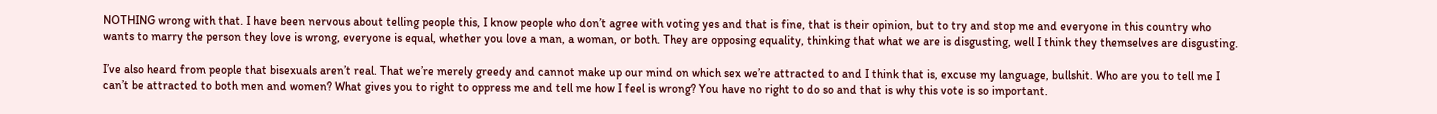NOTHING wrong with that. I have been nervous about telling people this, I know people who don’t agree with voting yes and that is fine, that is their opinion, but to try and stop me and everyone in this country who wants to marry the person they love is wrong, everyone is equal, whether you love a man, a woman, or both. They are opposing equality, thinking that what we are is disgusting, well I think they themselves are disgusting.

I’ve also heard from people that bisexuals aren’t real. That we’re merely greedy and cannot make up our mind on which sex we’re attracted to and I think that is, excuse my language, bullshit. Who are you to tell me I can’t be attracted to both men and women? What gives you to right to oppress me and tell me how I feel is wrong? You have no right to do so and that is why this vote is so important.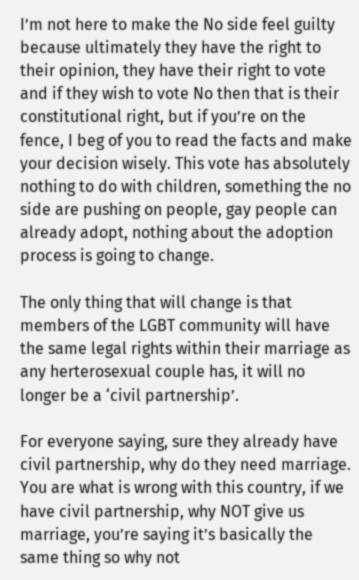I’m not here to make the No side feel guilty because ultimately they have the right to their opinion, they have their right to vote and if they wish to vote No then that is their constitutional right, but if you’re on the fence, I beg of you to read the facts and make your decision wisely. This vote has absolutely nothing to do with children, something the no side are pushing on people, gay people can already adopt, nothing about the adoption process is going to change.

The only thing that will change is that members of the LGBT community will have the same legal rights within their marriage as any herterosexual couple has, it will no longer be a ‘civil partnership’.

For everyone saying, sure they already have civil partnership, why do they need marriage. You are what is wrong with this country, if we have civil partnership, why NOT give us marriage, you’re saying it’s basically the same thing so why not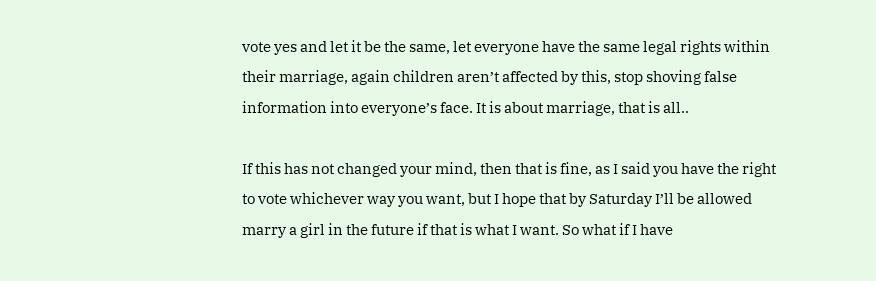vote yes and let it be the same, let everyone have the same legal rights within their marriage, again children aren’t affected by this, stop shoving false information into everyone’s face. It is about marriage, that is all..

If this has not changed your mind, then that is fine, as I said you have the right to vote whichever way you want, but I hope that by Saturday I’ll be allowed marry a girl in the future if that is what I want. So what if I have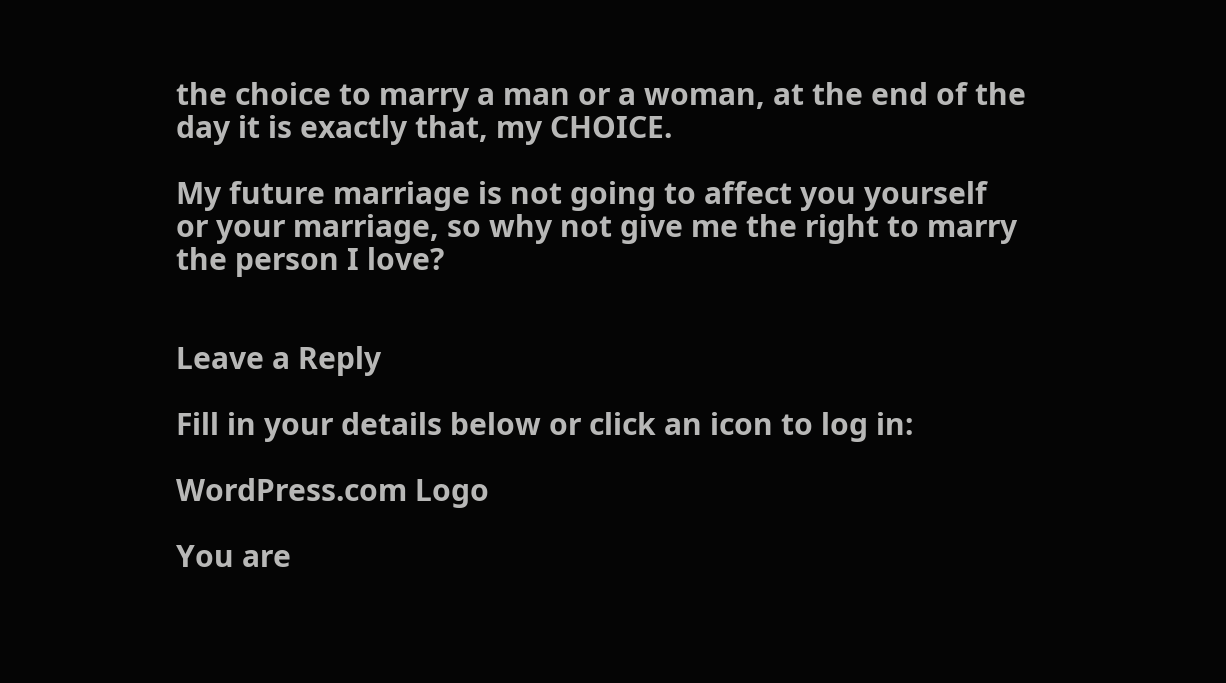the choice to marry a man or a woman, at the end of the day it is exactly that, my CHOICE.

My future marriage is not going to affect you yourself or your marriage, so why not give me the right to marry the person I love?


Leave a Reply

Fill in your details below or click an icon to log in:

WordPress.com Logo

You are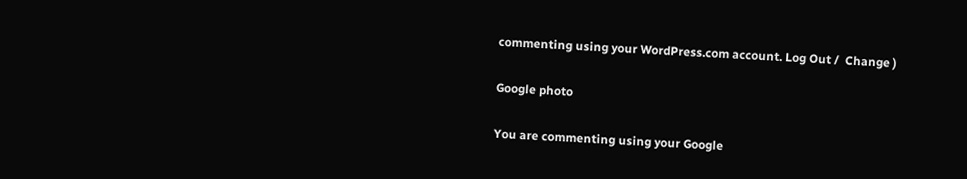commenting using your WordPress.com account. Log Out /  Change )

Google photo

You are commenting using your Google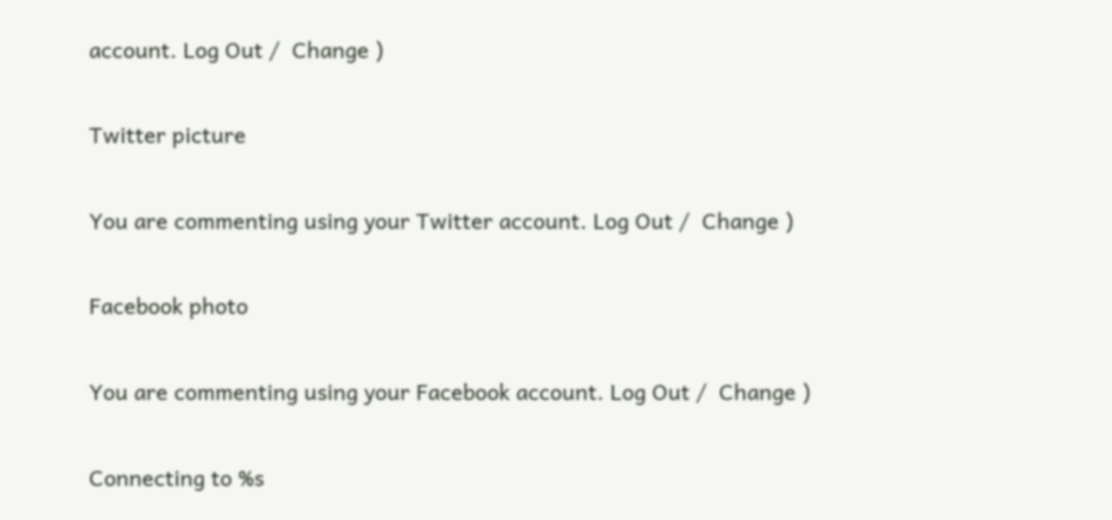account. Log Out /  Change )

Twitter picture

You are commenting using your Twitter account. Log Out /  Change )

Facebook photo

You are commenting using your Facebook account. Log Out /  Change )

Connecting to %s